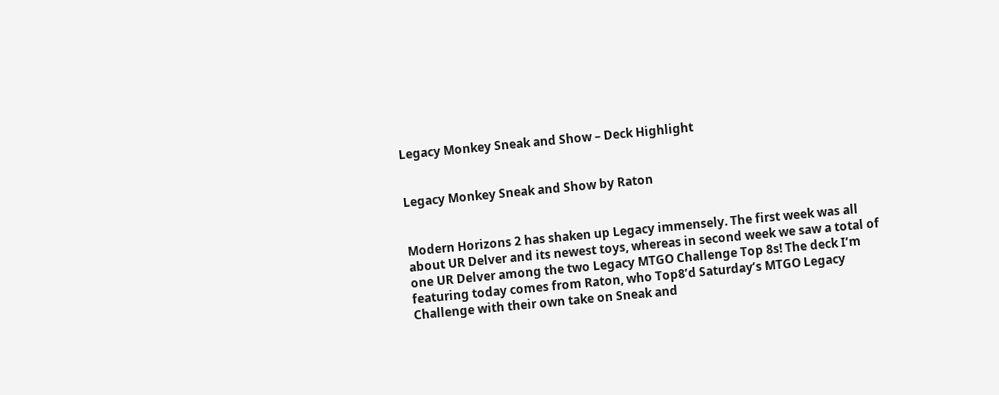Legacy Monkey Sneak and Show – Deck Highlight


Legacy Monkey Sneak and Show by Raton


Modern Horizons 2 has shaken up Legacy immensely. The first week was all about UR Delver and its newest toys, whereas in second week we saw a total of one UR Delver among the two Legacy MTGO Challenge Top 8s! The deck I’m featuring today comes from Raton, who Top8’d Saturday’s MTGO Legacy Challenge with their own take on Sneak and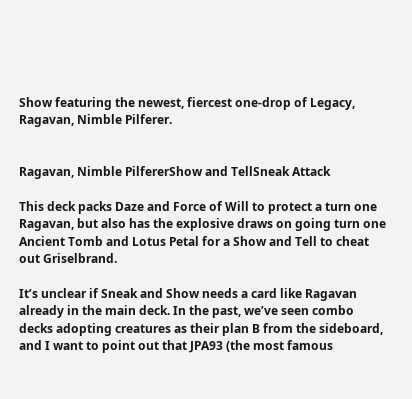Show featuring the newest, fiercest one-drop of Legacy, Ragavan, Nimble Pilferer.


Ragavan, Nimble PilfererShow and TellSneak Attack

This deck packs Daze and Force of Will to protect a turn one Ragavan, but also has the explosive draws on going turn one Ancient Tomb and Lotus Petal for a Show and Tell to cheat out Griselbrand.

It’s unclear if Sneak and Show needs a card like Ragavan already in the main deck. In the past, we’ve seen combo decks adopting creatures as their plan B from the sideboard, and I want to point out that JPA93 (the most famous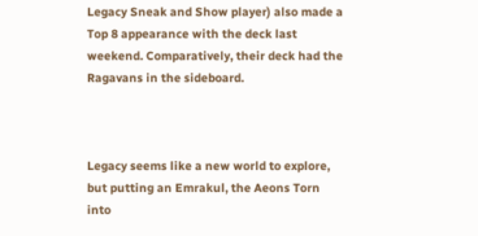Legacy Sneak and Show player) also made a Top 8 appearance with the deck last weekend. Comparatively, their deck had the Ragavans in the sideboard.



Legacy seems like a new world to explore, but putting an Emrakul, the Aeons Torn into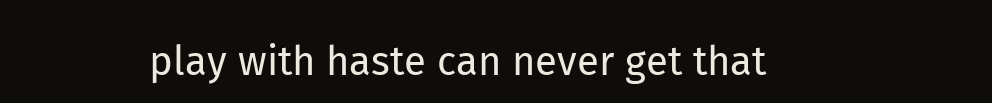play with haste can never get that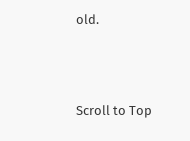old.



Scroll to Top